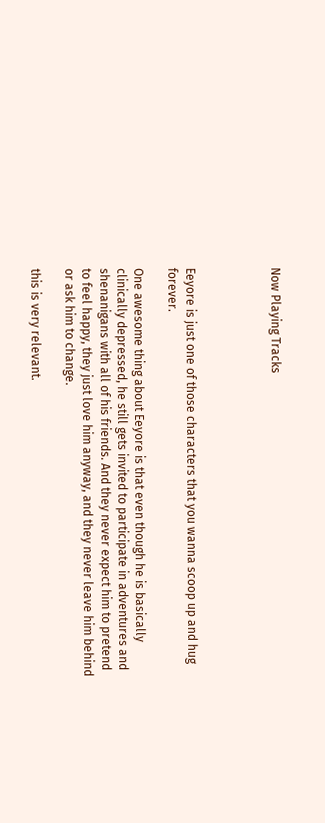Now Playing Tracks




Eeyore is just one of those characters that you wanna scoop up and hug forever.

One awesome thing about Eeyore is that even though he is basically clinically depressed, he still gets invited to participate in adventures and shenanigans with all of his friends. And they never expect him to pretend to feel happy, they just love him anyway, and they never leave him behind or ask him to change.

this is very relevant.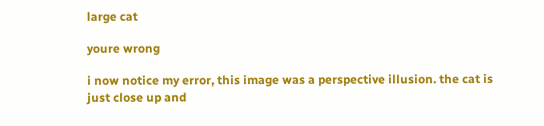large cat

youre wrong

i now notice my error, this image was a perspective illusion. the cat is just close up and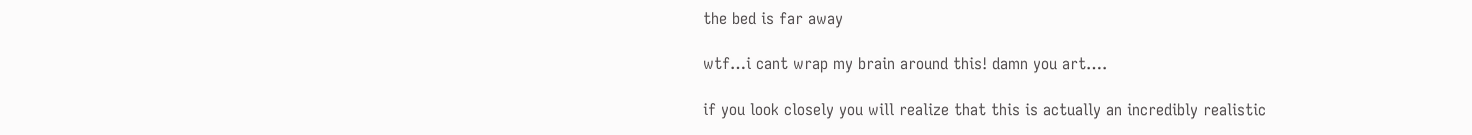the bed is far away

wtf…i cant wrap my brain around this! damn you art….

if you look closely you will realize that this is actually an incredibly realistic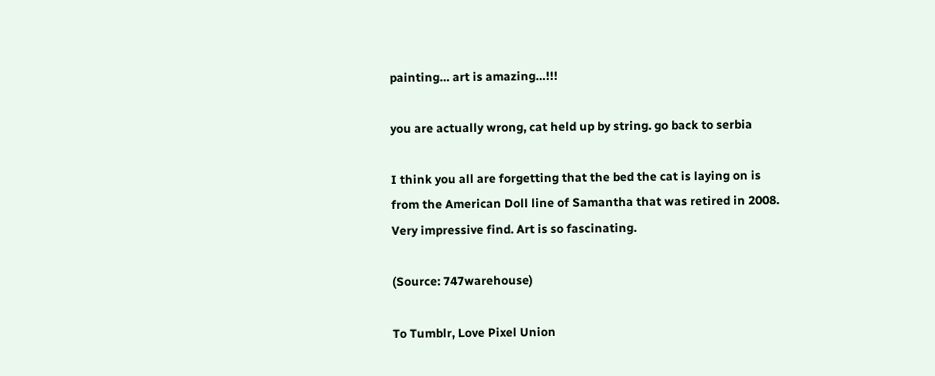painting… art is amazing…!!!

you are actually wrong, cat held up by string. go back to serbia

I think you all are forgetting that the bed the cat is laying on is from the American Doll line of Samantha that was retired in 2008. Very impressive find. Art is so fascinating.

(Source: 747warehouse)

To Tumblr, Love Pixel Union